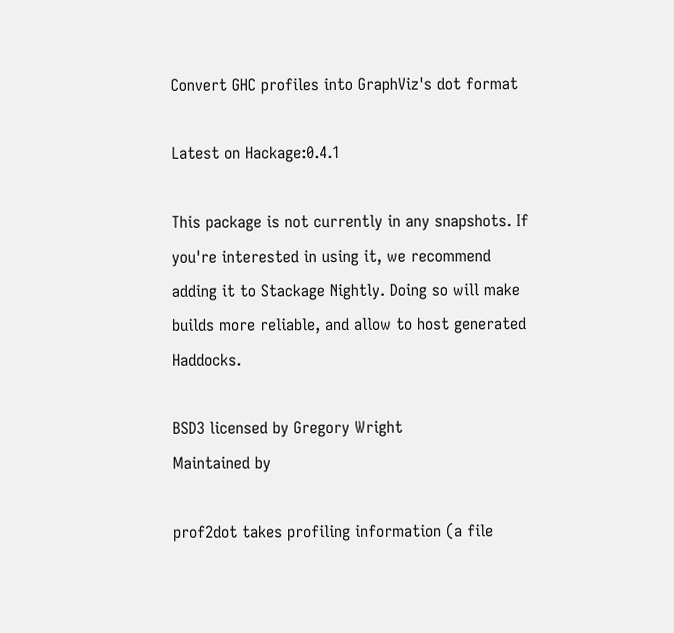Convert GHC profiles into GraphViz's dot format

Latest on Hackage:0.4.1

This package is not currently in any snapshots. If you're interested in using it, we recommend adding it to Stackage Nightly. Doing so will make builds more reliable, and allow to host generated Haddocks.

BSD3 licensed by Gregory Wright
Maintained by

prof2dot takes profiling information (a file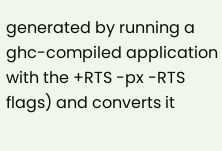generated by running a ghc-compiled application with the +RTS -px -RTS flags) and converts it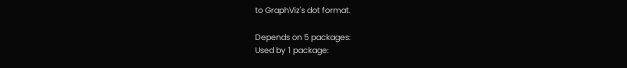to GraphViz's dot format.

Depends on 5 packages:
Used by 1 package: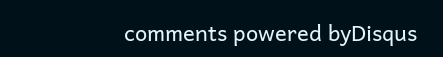comments powered byDisqus